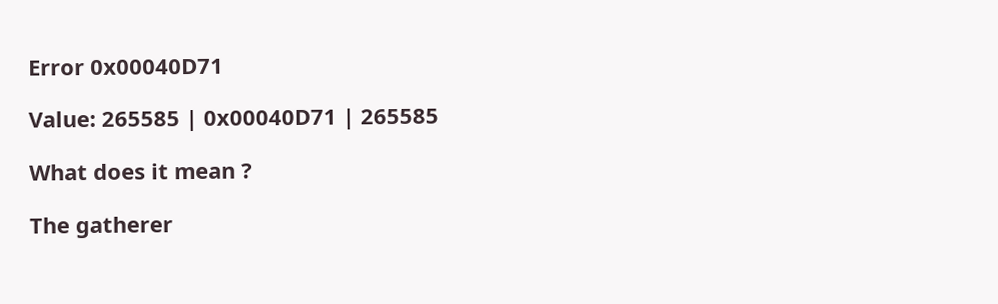Error 0x00040D71

Value: 265585 | 0x00040D71 | 265585

What does it mean ?

The gatherer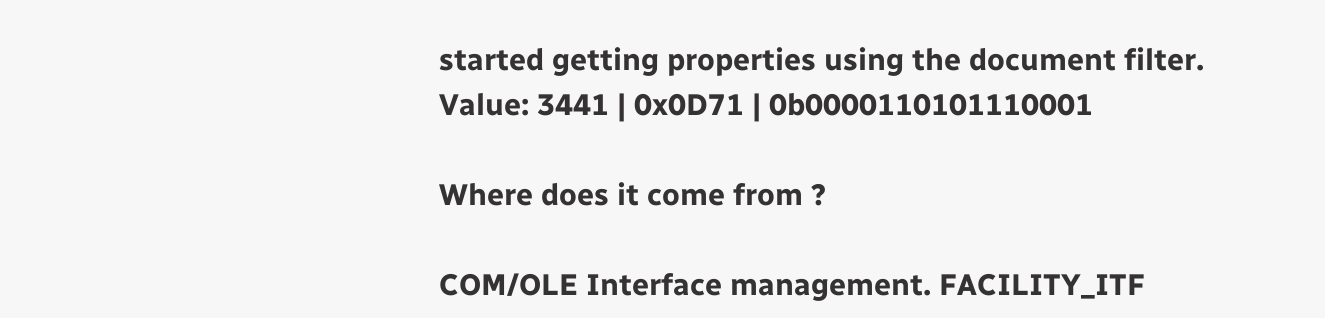started getting properties using the document filter.
Value: 3441 | 0x0D71 | 0b0000110101110001

Where does it come from ?

COM/OLE Interface management. FACILITY_ITF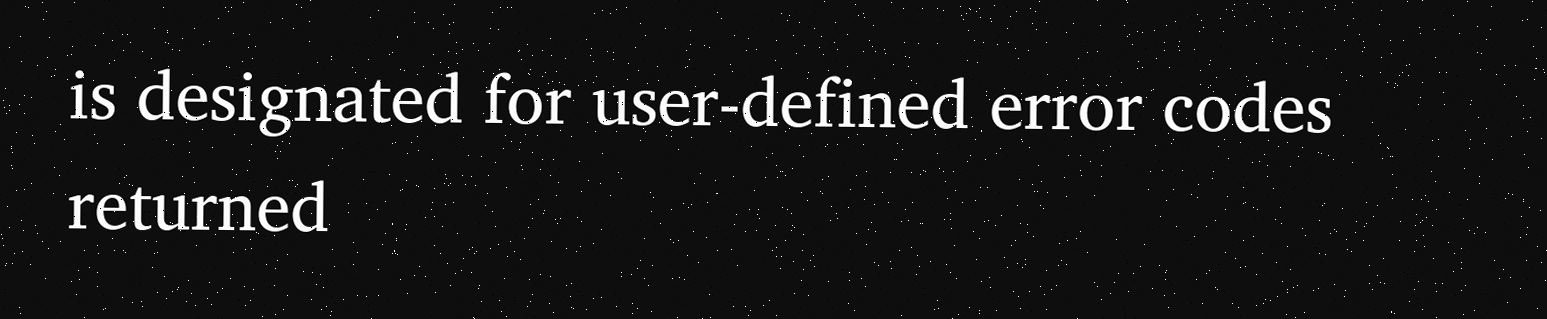is designated for user-defined error codes returned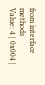from interface methods
Value: 4 | 0x004 |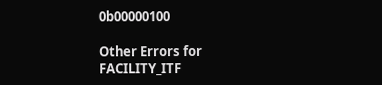0b00000100

Other Errors for FACILITY_ITF